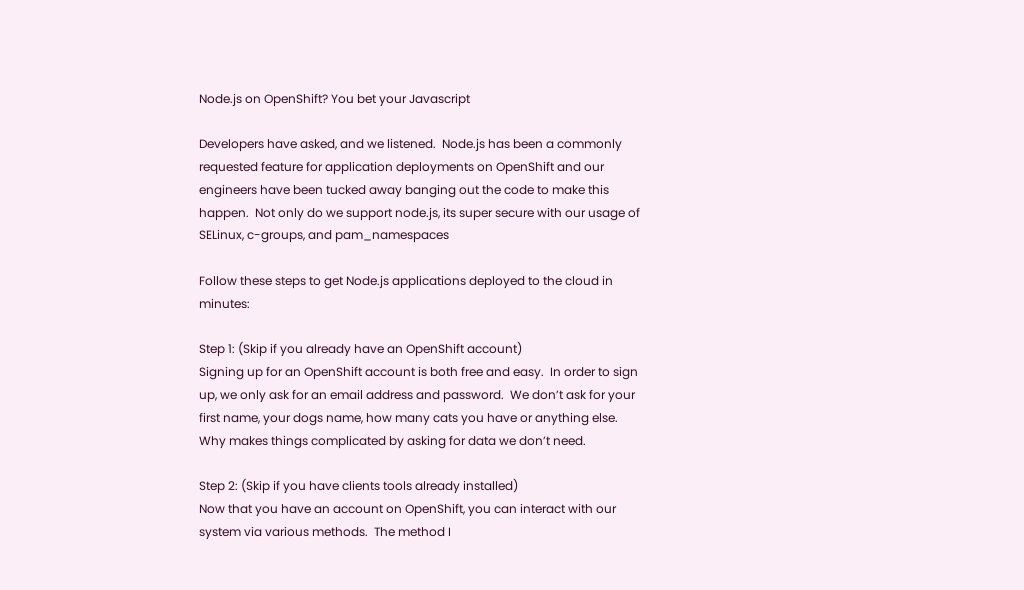Node.js on OpenShift? You bet your Javascript

Developers have asked, and we listened.  Node.js has been a commonly requested feature for application deployments on OpenShift and our engineers have been tucked away banging out the code to make this happen.  Not only do we support node.js, its super secure with our usage of SELinux, c-groups, and pam_namespaces

Follow these steps to get Node.js applications deployed to the cloud in minutes:

Step 1: (Skip if you already have an OpenShift account)
Signing up for an OpenShift account is both free and easy.  In order to sign up, we only ask for an email address and password.  We don’t ask for your first name, your dogs name, how many cats you have or anything else.  Why makes things complicated by asking for data we don’t need.

Step 2: (Skip if you have clients tools already installed)
Now that you have an account on OpenShift, you can interact with our system via various methods.  The method I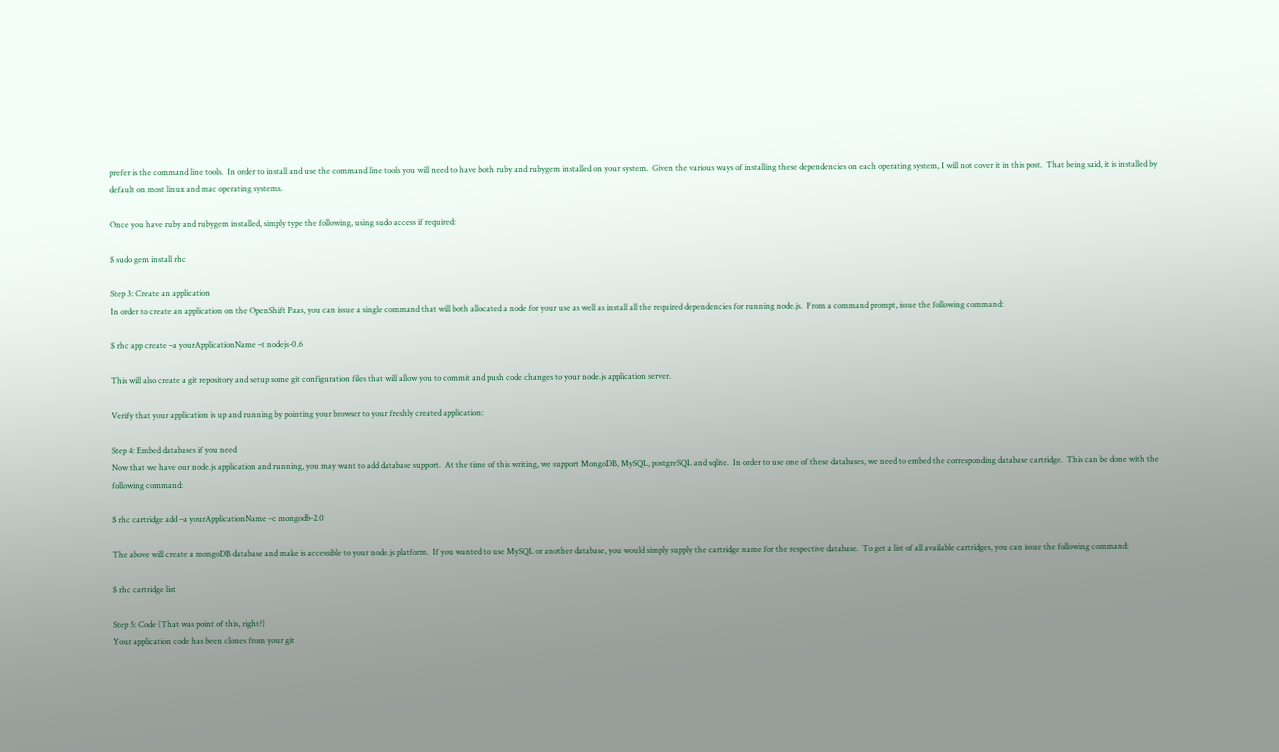prefer is the command line tools.  In order to install and use the command line tools you will need to have both ruby and rubygem installed on your system.  Given the various ways of installing these dependencies on each operating system, I will not cover it in this post.  That being said, it is installed by default on most linux and mac operating systems.

Once you have ruby and rubygem installed, simply type the following, using sudo access if required:

$ sudo gem install rhc

Step 3: Create an application
In order to create an application on the OpenShift Paas, you can issue a single command that will both allocated a node for your use as well as install all the required dependencies for running node.js.  From a command prompt, issue the following command:

$ rhc app create –a yourApplicationName –t nodejs-0.6

This will also create a git repository and setup some git configuration files that will allow you to commit and push code changes to your node.js application server.

Verify that your application is up and running by pointing your browser to your freshly created application:

Step 4: Embed databases if you need
Now that we have our node.js application and running, you may want to add database support.  At the time of this writing, we support MongoDB, MySQL, postgreSQL and sqlite.  In order to use one of these databases, we need to embed the corresponding database cartridge.  This can be done with the following command:

$ rhc cartridge add –a yourApplicationName –c mongodb-2.0

The above will create a mongoDB database and make is accessible to your node.js platform.  If you wanted to use MySQL or another database, you would simply supply the cartridge name for the respective database.  To get a list of all available cartridges, you can issue the following command:

$ rhc cartridge list

Step 5: Code (That was point of this, right?)
Your application code has been clones from your git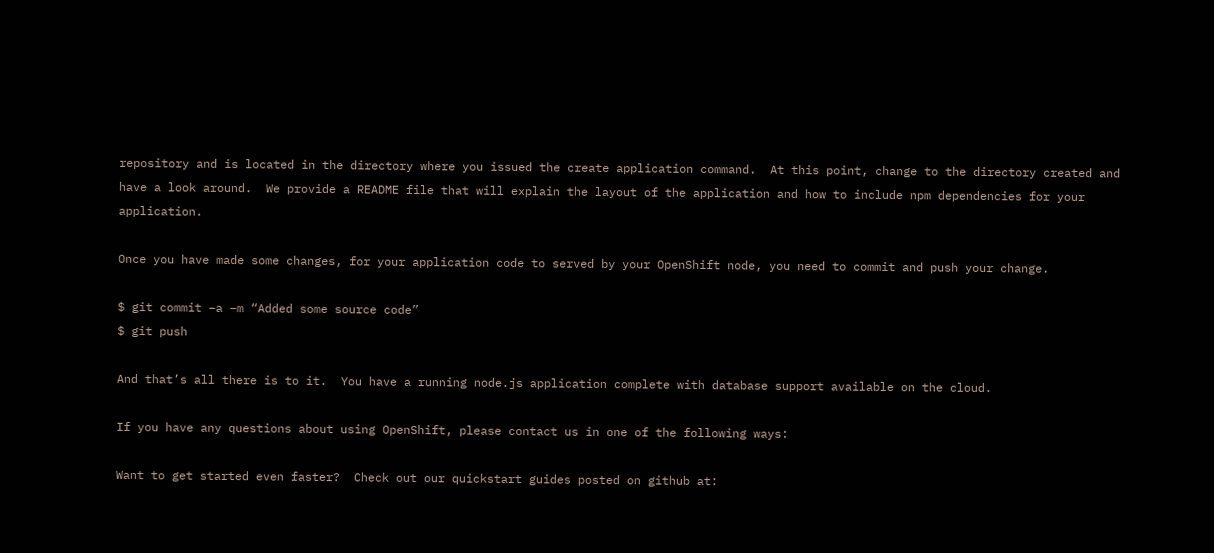repository and is located in the directory where you issued the create application command.  At this point, change to the directory created and have a look around.  We provide a README file that will explain the layout of the application and how to include npm dependencies for your application.

Once you have made some changes, for your application code to served by your OpenShift node, you need to commit and push your change.

$ git commit –a –m “Added some source code”
$ git push

And that’s all there is to it.  You have a running node.js application complete with database support available on the cloud.

If you have any questions about using OpenShift, please contact us in one of the following ways:

Want to get started even faster?  Check out our quickstart guides posted on github at: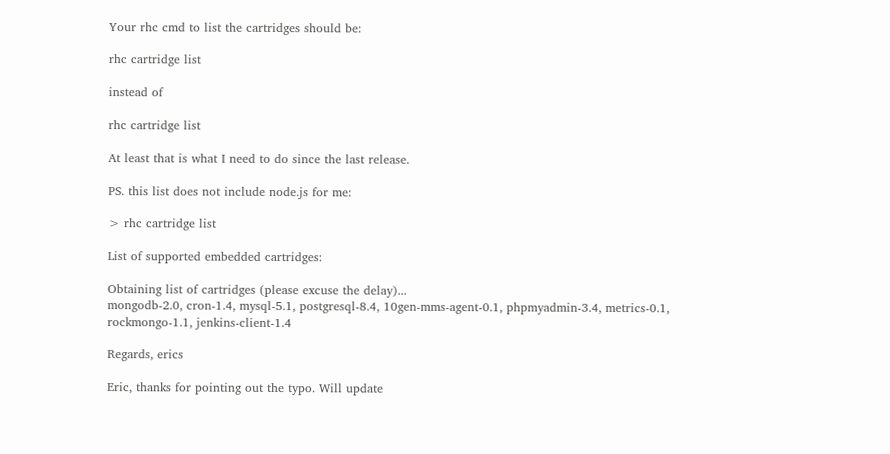Your rhc cmd to list the cartridges should be:

rhc cartridge list

instead of

rhc cartridge list

At least that is what I need to do since the last release.

PS. this list does not include node.js for me:

> rhc cartridge list

List of supported embedded cartridges:

Obtaining list of cartridges (please excuse the delay)...
mongodb-2.0, cron-1.4, mysql-5.1, postgresql-8.4, 10gen-mms-agent-0.1, phpmyadmin-3.4, metrics-0.1, rockmongo-1.1, jenkins-client-1.4

Regards, erics

Eric, thanks for pointing out the typo. Will update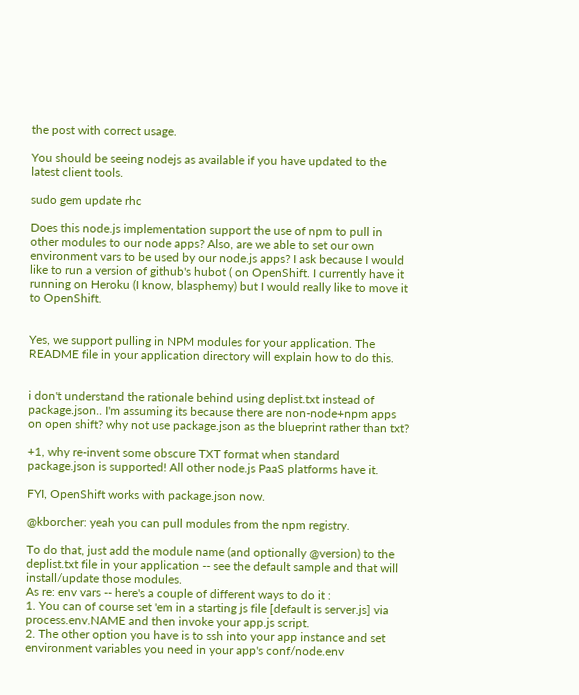the post with correct usage.

You should be seeing nodejs as available if you have updated to the latest client tools.

sudo gem update rhc

Does this node.js implementation support the use of npm to pull in other modules to our node apps? Also, are we able to set our own environment vars to be used by our node.js apps? I ask because I would like to run a version of github's hubot ( on OpenShift. I currently have it running on Heroku (I know, blasphemy) but I would really like to move it to OpenShift.


Yes, we support pulling in NPM modules for your application. The README file in your application directory will explain how to do this.


i don't understand the rationale behind using deplist.txt instead of package.json.. I'm assuming its because there are non-node+npm apps on open shift? why not use package.json as the blueprint rather than txt?

+1, why re-invent some obscure TXT format when standard package.json is supported! All other node.js PaaS platforms have it.

FYI, OpenShift works with package.json now.

@kborcher: yeah you can pull modules from the npm registry.

To do that, just add the module name (and optionally @version) to the deplist.txt file in your application -- see the default sample and that will install/update those modules.
As re: env vars -- here's a couple of different ways to do it :
1. You can of course set 'em in a starting js file [default is server.js] via process.env.NAME and then invoke your app.js script.
2. The other option you have is to ssh into your app instance and set environment variables you need in your app's conf/node.env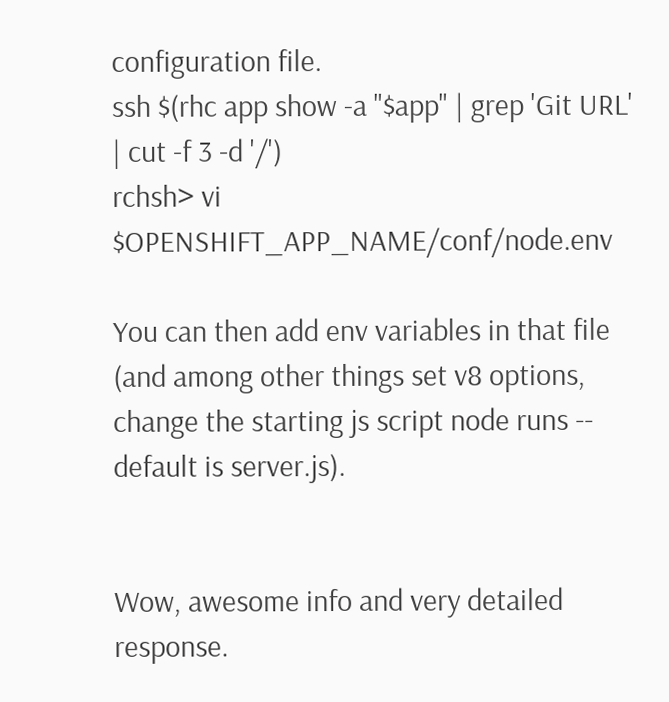configuration file.
ssh $(rhc app show -a "$app" | grep 'Git URL' | cut -f 3 -d '/')
rchsh> vi $OPENSHIFT_APP_NAME/conf/node.env

You can then add env variables in that file (and among other things set v8 options, change the starting js script node runs -- default is server.js).


Wow, awesome info and very detailed response.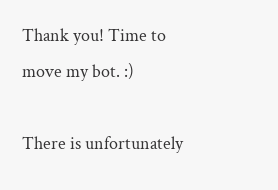Thank you! Time to move my bot. :)

There is unfortunately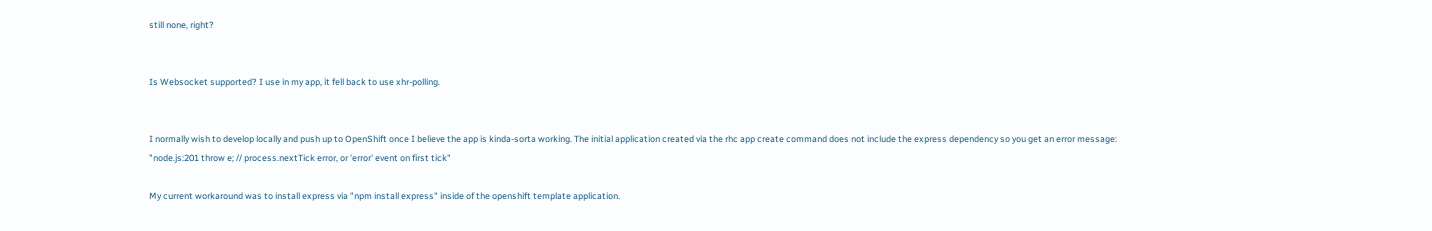still none, right?


Is Websocket supported? I use in my app, it fell back to use xhr-polling.


I normally wish to develop locally and push up to OpenShift once I believe the app is kinda-sorta working. The initial application created via the rhc app create command does not include the express dependency so you get an error message:
"node.js:201 throw e; // process.nextTick error, or 'error' event on first tick"

My current workaround was to install express via "npm install express" inside of the openshift template application.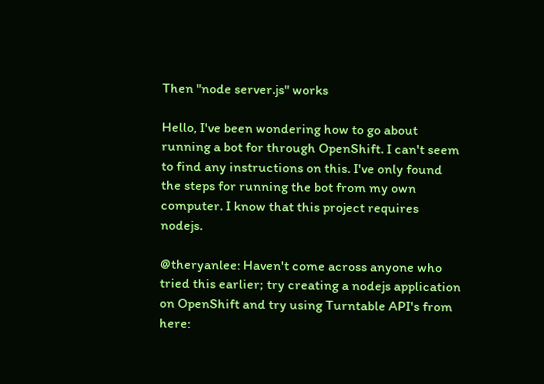Then "node server.js" works

Hello, I've been wondering how to go about running a bot for through OpenShift. I can't seem to find any instructions on this. I've only found the steps for running the bot from my own computer. I know that this project requires nodejs.

@theryanlee: Haven't come across anyone who tried this earlier; try creating a nodejs application on OpenShift and try using Turntable API's from here: